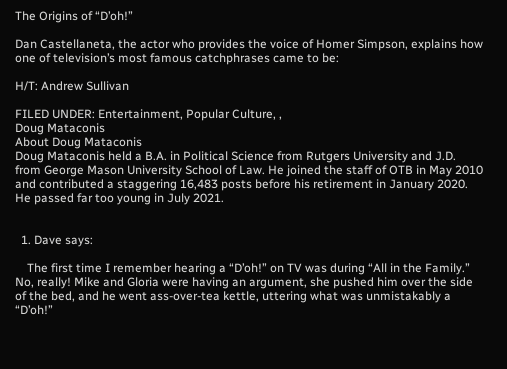The Origins of “D’oh!”

Dan Castellaneta, the actor who provides the voice of Homer Simpson, explains how one of television’s most famous catchphrases came to be:

H/T: Andrew Sullivan

FILED UNDER: Entertainment, Popular Culture, ,
Doug Mataconis
About Doug Mataconis
Doug Mataconis held a B.A. in Political Science from Rutgers University and J.D. from George Mason University School of Law. He joined the staff of OTB in May 2010 and contributed a staggering 16,483 posts before his retirement in January 2020. He passed far too young in July 2021.


  1. Dave says:

    The first time I remember hearing a “D’oh!” on TV was during “All in the Family.” No, really! Mike and Gloria were having an argument, she pushed him over the side of the bed, and he went ass-over-tea kettle, uttering what was unmistakably a “D’oh!”